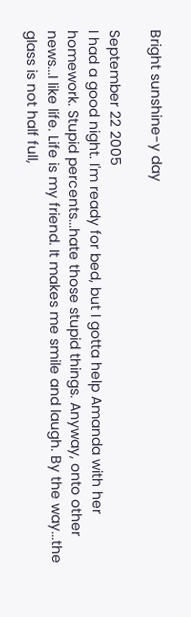Bright sunshine-y day

September 22 2005
I had a good night. I'm ready for bed, but I gotta help Amanda with her homework. Stupid percents...hate those stupid things. Anyway, onto other news...I like life. Life is my friend. It makes me smile and laugh. By the way...the glass is not half full,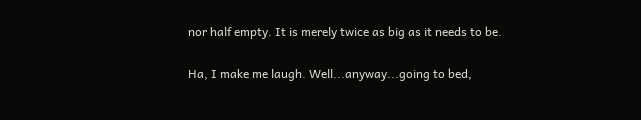nor half empty. It is merely twice as big as it needs to be.

Ha, I make me laugh. Well...anyway...going to bed,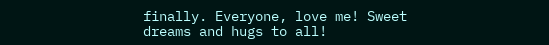finally. Everyone, love me! Sweet dreams and hugs to all!